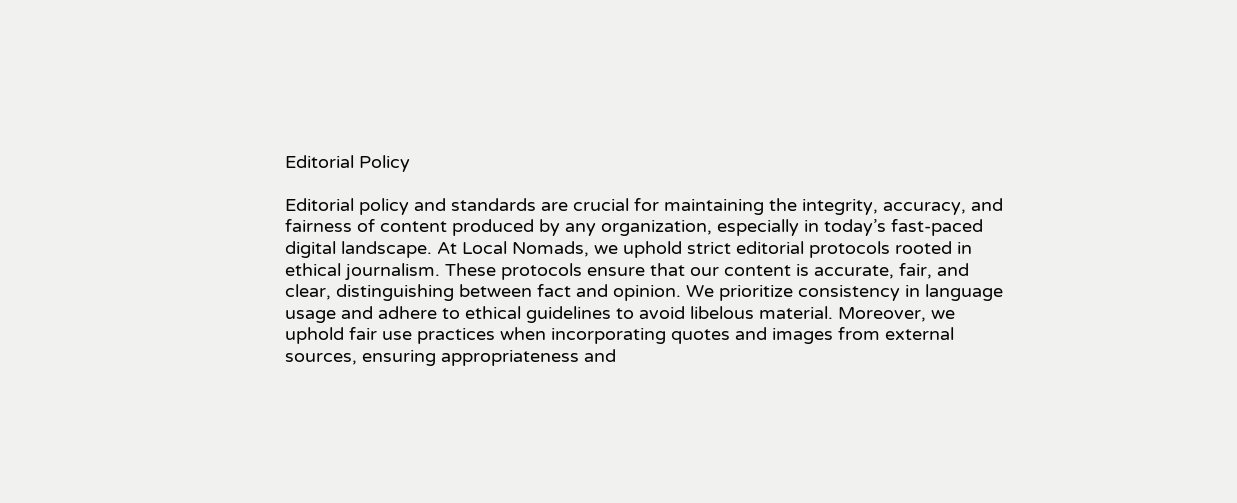Editorial Policy

Editorial policy and standards are crucial for maintaining the integrity, accuracy, and fairness of content produced by any organization, especially in today’s fast-paced digital landscape. At Local Nomads, we uphold strict editorial protocols rooted in ethical journalism. These protocols ensure that our content is accurate, fair, and clear, distinguishing between fact and opinion. We prioritize consistency in language usage and adhere to ethical guidelines to avoid libelous material. Moreover, we uphold fair use practices when incorporating quotes and images from external sources, ensuring appropriateness and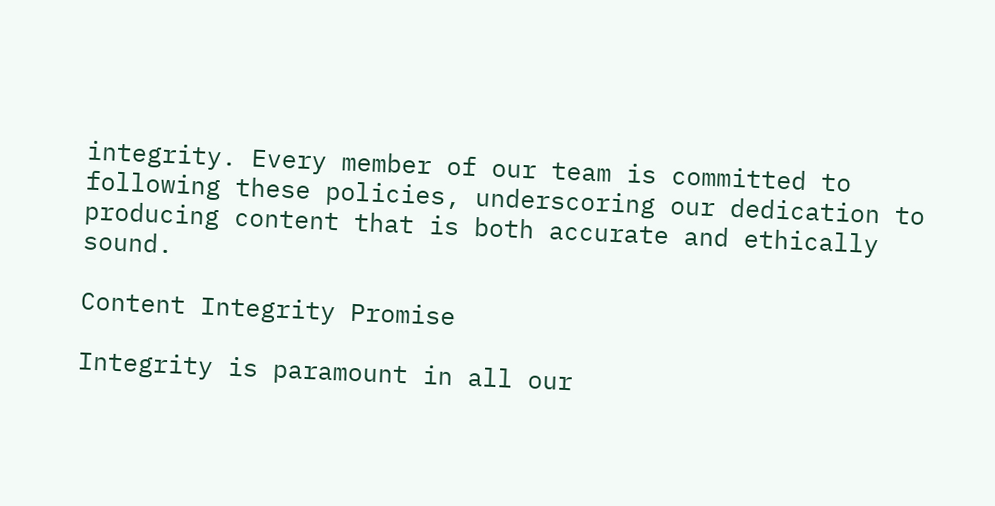integrity. Every member of our team is committed to following these policies, underscoring our dedication to producing content that is both accurate and ethically sound.

Content Integrity Promise

Integrity is paramount in all our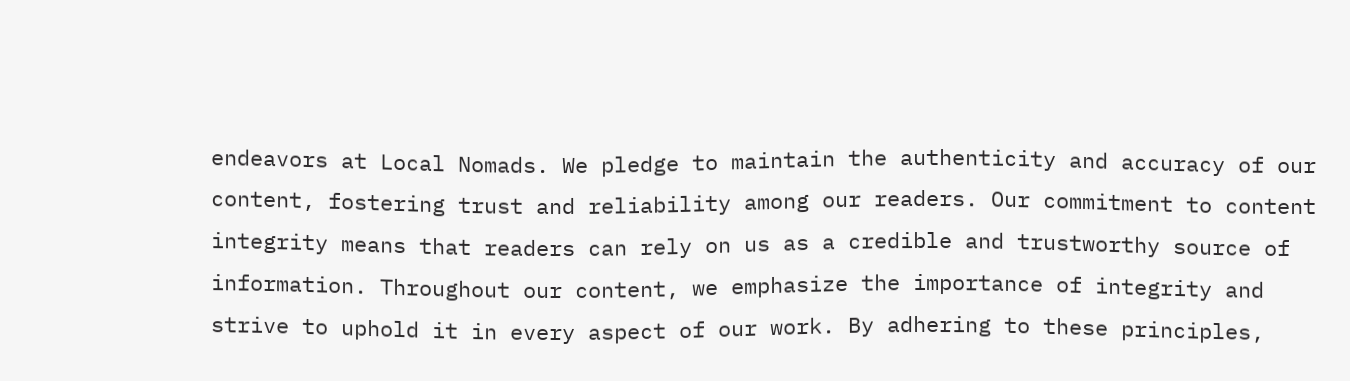endeavors at Local Nomads. We pledge to maintain the authenticity and accuracy of our content, fostering trust and reliability among our readers. Our commitment to content integrity means that readers can rely on us as a credible and trustworthy source of information. Throughout our content, we emphasize the importance of integrity and strive to uphold it in every aspect of our work. By adhering to these principles,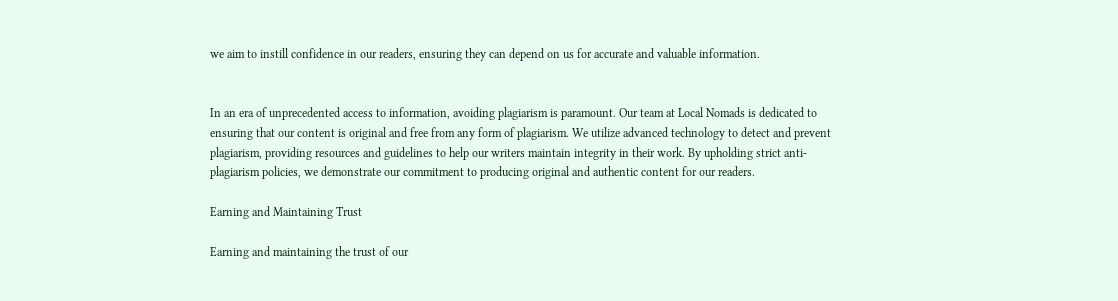we aim to instill confidence in our readers, ensuring they can depend on us for accurate and valuable information.


In an era of unprecedented access to information, avoiding plagiarism is paramount. Our team at Local Nomads is dedicated to ensuring that our content is original and free from any form of plagiarism. We utilize advanced technology to detect and prevent plagiarism, providing resources and guidelines to help our writers maintain integrity in their work. By upholding strict anti-plagiarism policies, we demonstrate our commitment to producing original and authentic content for our readers.

Earning and Maintaining Trust

Earning and maintaining the trust of our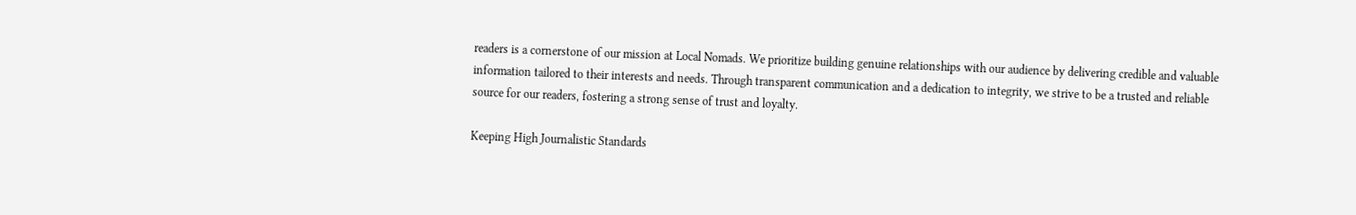readers is a cornerstone of our mission at Local Nomads. We prioritize building genuine relationships with our audience by delivering credible and valuable information tailored to their interests and needs. Through transparent communication and a dedication to integrity, we strive to be a trusted and reliable source for our readers, fostering a strong sense of trust and loyalty.

Keeping High Journalistic Standards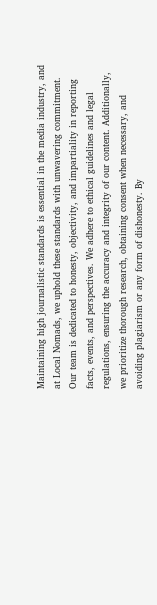Maintaining high journalistic standards is essential in the media industry, and at Local Nomads, we uphold these standards with unwavering commitment. Our team is dedicated to honesty, objectivity, and impartiality in reporting facts, events, and perspectives. We adhere to ethical guidelines and legal regulations, ensuring the accuracy and integrity of our content. Additionally, we prioritize thorough research, obtaining consent when necessary, and avoiding plagiarism or any form of dishonesty. By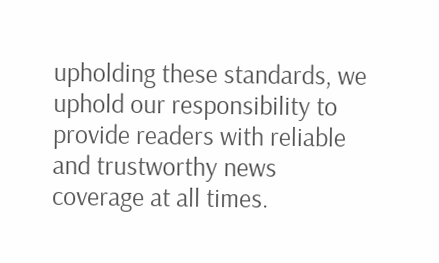upholding these standards, we uphold our responsibility to provide readers with reliable and trustworthy news coverage at all times.